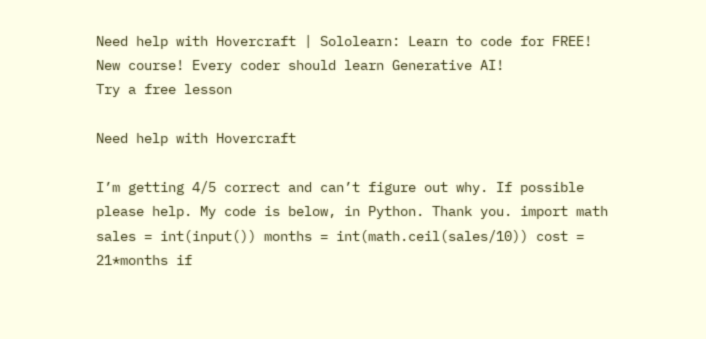Need help with Hovercraft | Sololearn: Learn to code for FREE!
New course! Every coder should learn Generative AI!
Try a free lesson

Need help with Hovercraft

I’m getting 4/5 correct and can’t figure out why. If possible please help. My code is below, in Python. Thank you. import math sales = int(input()) months = int(math.ceil(sales/10)) cost = 21*months if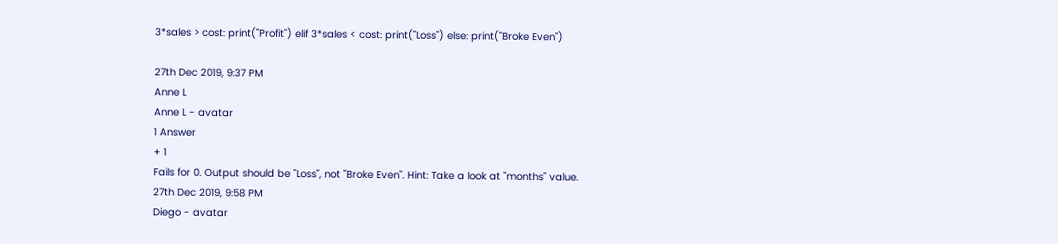3*sales > cost: print("Profit") elif 3*sales < cost: print("Loss") else: print("Broke Even")

27th Dec 2019, 9:37 PM
Anne L
Anne L - avatar
1 Answer
+ 1
Fails for 0. Output should be "Loss", not "Broke Even". Hint: Take a look at "months" value.
27th Dec 2019, 9:58 PM
Diego - avatar